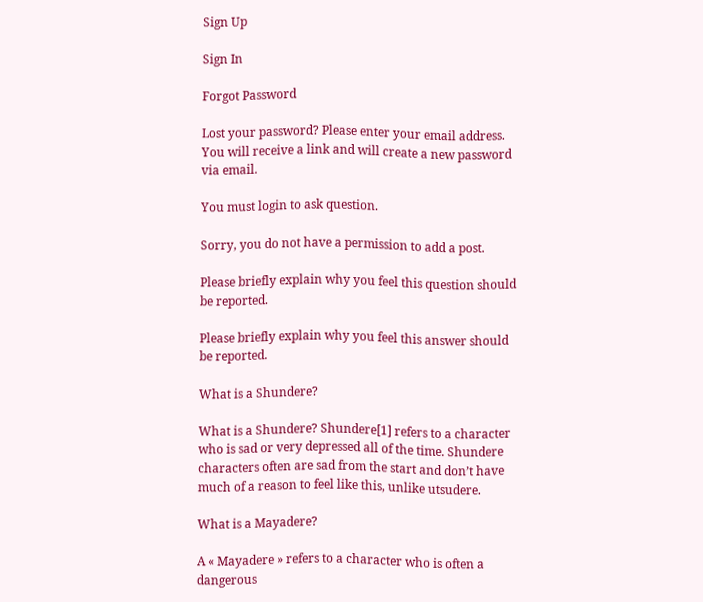Sign Up

Sign In

Forgot Password

Lost your password? Please enter your email address. You will receive a link and will create a new password via email.

You must login to ask question.

Sorry, you do not have a permission to add a post.

Please briefly explain why you feel this question should be reported.

Please briefly explain why you feel this answer should be reported.

What is a Shundere?

What is a Shundere? Shundere[1] refers to a character who is sad or very depressed all of the time. Shundere characters often are sad from the start and don’t have much of a reason to feel like this, unlike utsudere.

What is a Mayadere?

A « Mayadere » refers to a character who is often a dangerous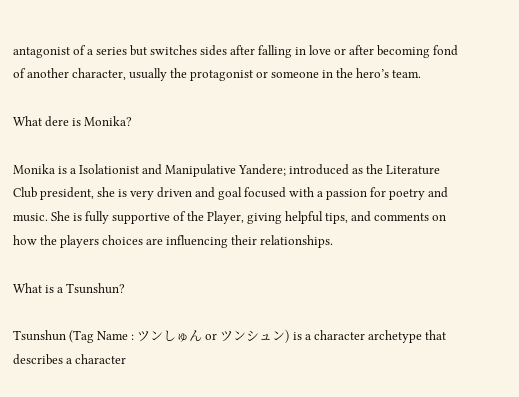antagonist of a series but switches sides after falling in love or after becoming fond of another character, usually the protagonist or someone in the hero’s team.

What dere is Monika?

Monika is a Isolationist and Manipulative Yandere; introduced as the Literature Club president, she is very driven and goal focused with a passion for poetry and music. She is fully supportive of the Player, giving helpful tips, and comments on how the players choices are influencing their relationships.

What is a Tsunshun?

Tsunshun (Tag Name : ツンしゅん or ツンシュン) is a character archetype that describes a character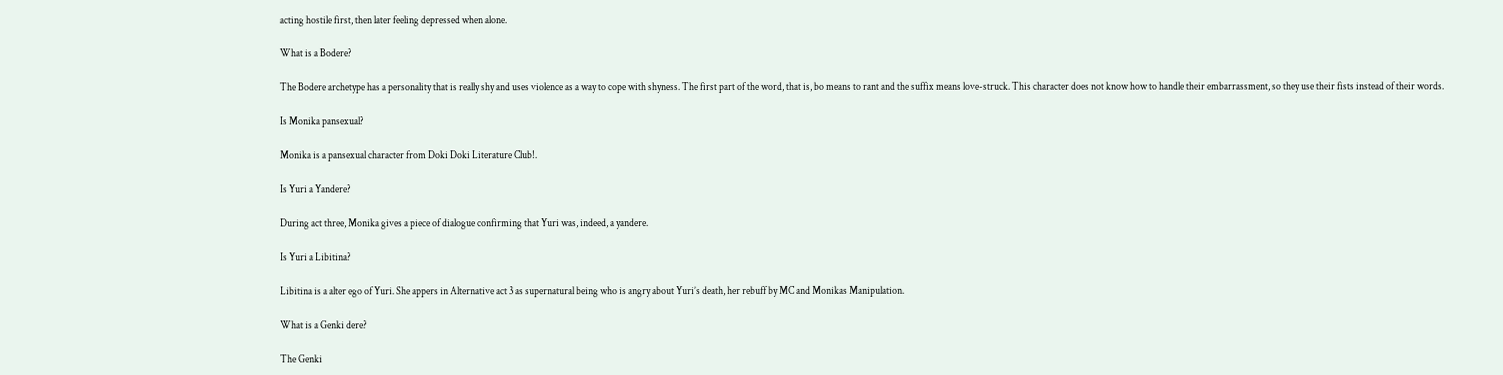acting hostile first, then later feeling depressed when alone.

What is a Bodere?

The Bodere archetype has a personality that is really shy and uses violence as a way to cope with shyness. The first part of the word, that is, bo means to rant and the suffix means love-struck. This character does not know how to handle their embarrassment, so they use their fists instead of their words.

Is Monika pansexual?

Monika is a pansexual character from Doki Doki Literature Club!.

Is Yuri a Yandere?

During act three, Monika gives a piece of dialogue confirming that Yuri was, indeed, a yandere.

Is Yuri a Libitina?

Libitina is a alter ego of Yuri. She appers in Alternative act 3 as supernatural being who is angry about Yuri’s death, her rebuff by MC and Monikas Manipulation.

What is a Genki dere?

The Genki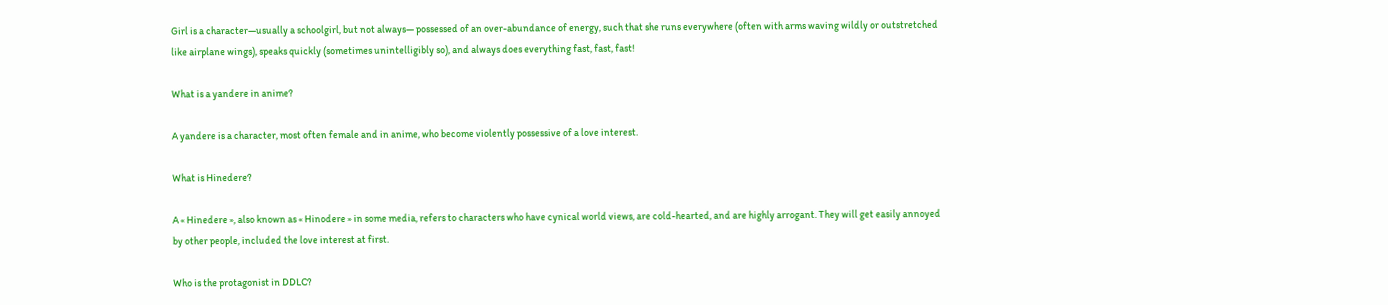Girl is a character—usually a schoolgirl, but not always— possessed of an over-abundance of energy, such that she runs everywhere (often with arms waving wildly or outstretched like airplane wings), speaks quickly (sometimes unintelligibly so), and always does everything fast, fast, fast!

What is a yandere in anime?

A yandere is a character, most often female and in anime, who become violently possessive of a love interest.

What is Hinedere?

A « Hinedere », also known as « Hinodere » in some media, refers to characters who have cynical world views, are cold-hearted, and are highly arrogant. They will get easily annoyed by other people, included the love interest at first.

Who is the protagonist in DDLC?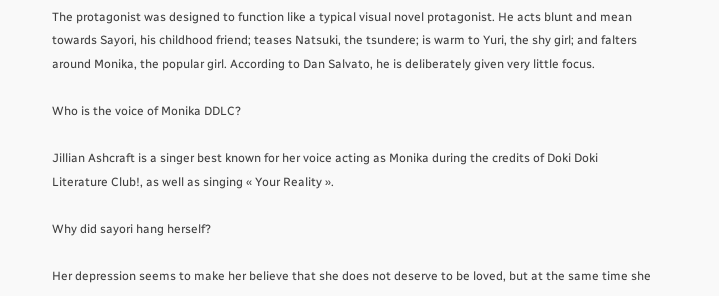The protagonist was designed to function like a typical visual novel protagonist. He acts blunt and mean towards Sayori, his childhood friend; teases Natsuki, the tsundere; is warm to Yuri, the shy girl; and falters around Monika, the popular girl. According to Dan Salvato, he is deliberately given very little focus.

Who is the voice of Monika DDLC?

Jillian Ashcraft is a singer best known for her voice acting as Monika during the credits of Doki Doki Literature Club!, as well as singing « Your Reality ».

Why did sayori hang herself?

Her depression seems to make her believe that she does not deserve to be loved, but at the same time she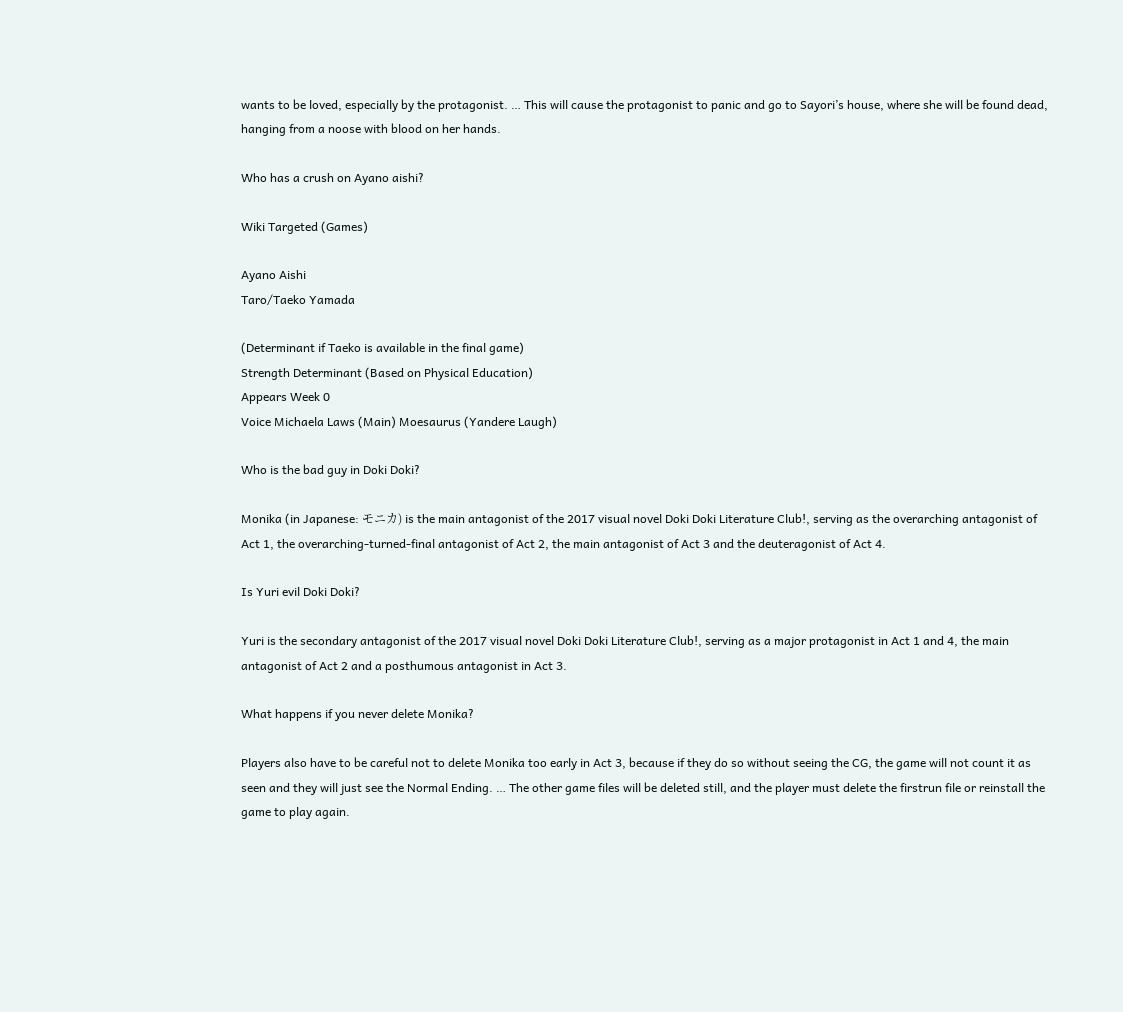wants to be loved, especially by the protagonist. … This will cause the protagonist to panic and go to Sayori’s house, where she will be found dead, hanging from a noose with blood on her hands.

Who has a crush on Ayano aishi?

Wiki Targeted (Games)

Ayano Aishi
Taro/Taeko Yamada

(Determinant if Taeko is available in the final game)
Strength Determinant (Based on Physical Education)
Appears Week 0
Voice Michaela Laws (Main) Moesaurus (Yandere Laugh)

Who is the bad guy in Doki Doki?

Monika (in Japanese: モニカ) is the main antagonist of the 2017 visual novel Doki Doki Literature Club!, serving as the overarching antagonist of Act 1, the overarching-turned-final antagonist of Act 2, the main antagonist of Act 3 and the deuteragonist of Act 4.

Is Yuri evil Doki Doki?

Yuri is the secondary antagonist of the 2017 visual novel Doki Doki Literature Club!, serving as a major protagonist in Act 1 and 4, the main antagonist of Act 2 and a posthumous antagonist in Act 3.

What happens if you never delete Monika?

Players also have to be careful not to delete Monika too early in Act 3, because if they do so without seeing the CG, the game will not count it as seen and they will just see the Normal Ending. … The other game files will be deleted still, and the player must delete the firstrun file or reinstall the game to play again.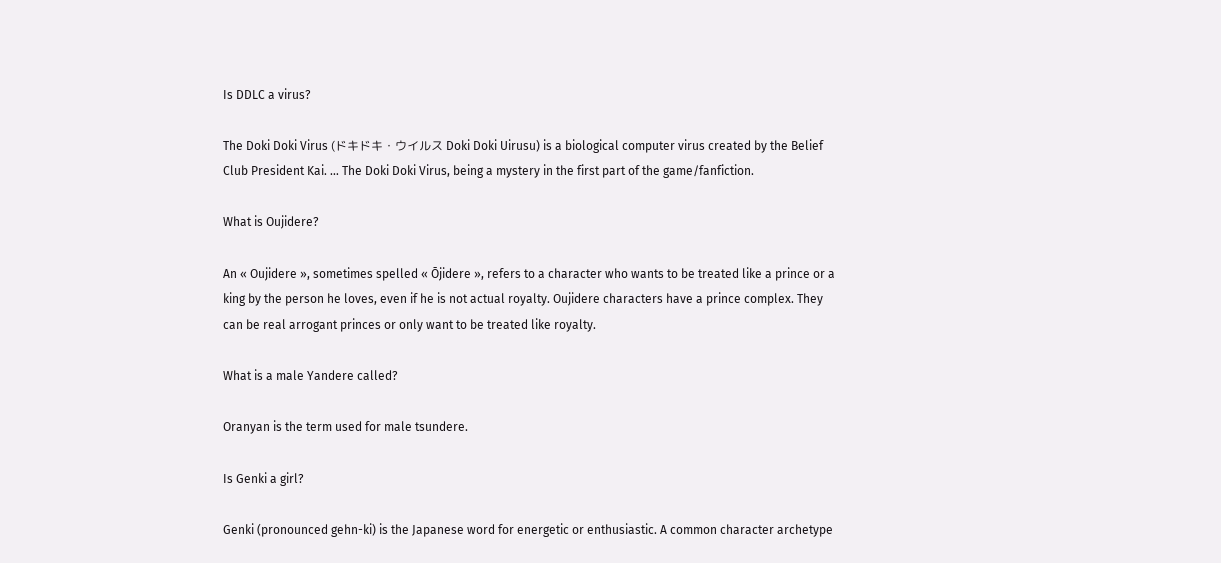Is DDLC a virus?

The Doki Doki Virus (ドキドキ・ウイルス Doki Doki Uirusu) is a biological computer virus created by the Belief Club President Kai. … The Doki Doki Virus, being a mystery in the first part of the game/fanfiction.

What is Oujidere?

An « Oujidere », sometimes spelled « Ōjidere », refers to a character who wants to be treated like a prince or a king by the person he loves, even if he is not actual royalty. Oujidere characters have a prince complex. They can be real arrogant princes or only want to be treated like royalty.

What is a male Yandere called?

Oranyan is the term used for male tsundere.

Is Genki a girl?

Genki (pronounced gehn-ki) is the Japanese word for energetic or enthusiastic. A common character archetype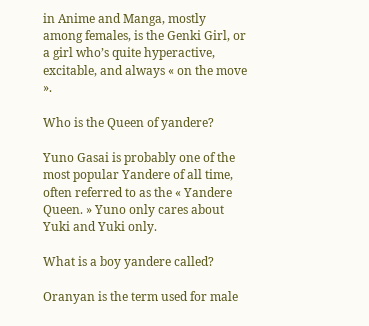in Anime and Manga, mostly among females, is the Genki Girl, or a girl who’s quite hyperactive, excitable, and always « on the move ».

Who is the Queen of yandere?

Yuno Gasai is probably one of the most popular Yandere of all time, often referred to as the « Yandere Queen. » Yuno only cares about Yuki and Yuki only.

What is a boy yandere called?

Oranyan is the term used for male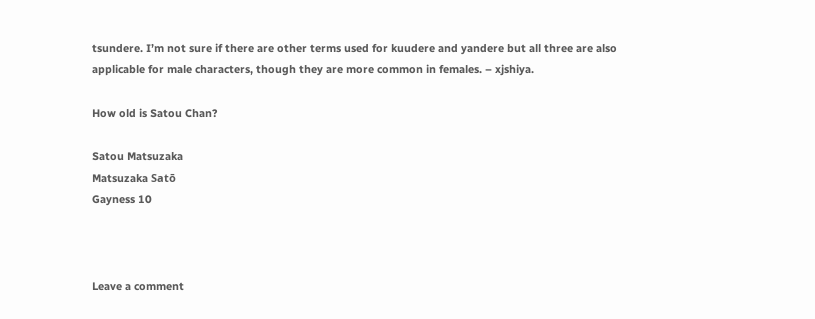tsundere. I’m not sure if there are other terms used for kuudere and yandere but all three are also applicable for male characters, though they are more common in females. – xjshiya.

How old is Satou Chan?

Satou Matsuzaka
Matsuzaka Satō
Gayness 10



Leave a comment